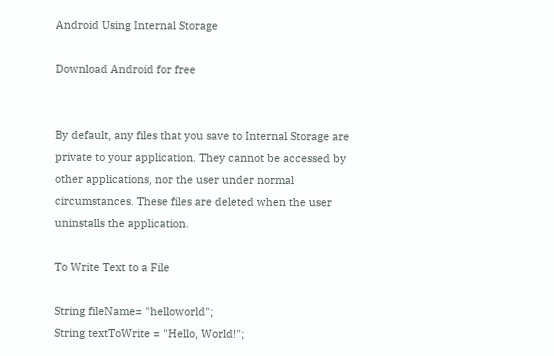Android Using Internal Storage

Download Android for free


By default, any files that you save to Internal Storage are private to your application. They cannot be accessed by other applications, nor the user under normal circumstances. These files are deleted when the user uninstalls the application.

To Write Text to a File

String fileName= "helloworld";
String textToWrite = "Hello, World!";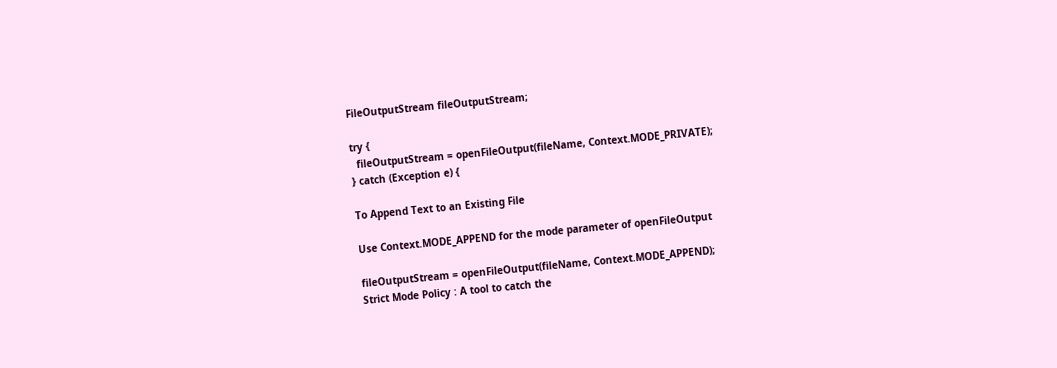FileOutputStream fileOutputStream;

try {
  fileOutputStream = openFileOutput(fileName, Context.MODE_PRIVATE);
} catch (Exception e) {

To Append Text to an Existing File

Use Context.MODE_APPEND for the mode parameter of openFileOutput

fileOutputStream = openFileOutput(fileName, Context.MODE_APPEND);
Strict Mode Policy : A tool to catch the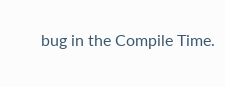bug in the Compile Time.